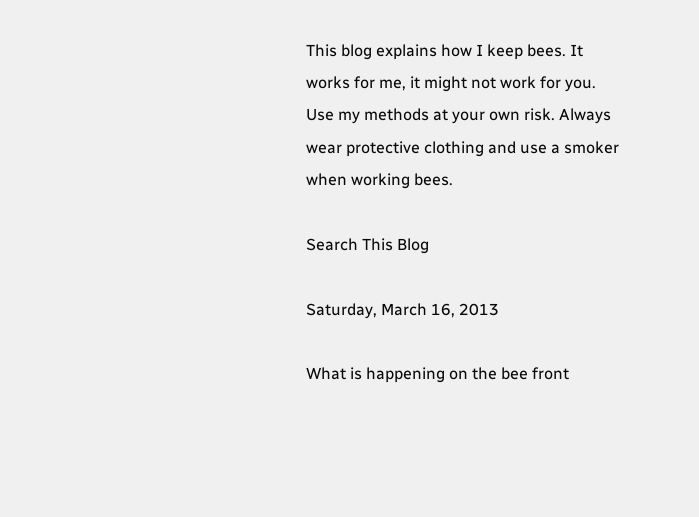This blog explains how I keep bees. It works for me, it might not work for you. Use my methods at your own risk. Always wear protective clothing and use a smoker when working bees.

Search This Blog

Saturday, March 16, 2013

What is happening on the bee front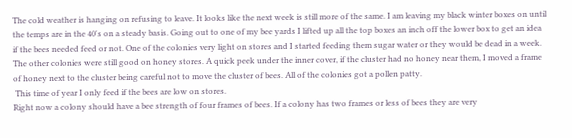The cold weather is hanging on refusing to leave. It looks like the next week is still more of the same. I am leaving my black winter boxes on until the temps are in the 40's on a steady basis. Going out to one of my bee yards I lifted up all the top boxes an inch off the lower box to get an idea if the bees needed feed or not. One of the colonies very light on stores and I started feeding them sugar water or they would be dead in a week. The other colonies were still good on honey stores. A quick peek under the inner cover, if the cluster had no honey near them, I moved a frame of honey next to the cluster being careful not to move the cluster of bees. All of the colonies got a pollen patty.
 This time of year I only feed if the bees are low on stores.
Right now a colony should have a bee strength of four frames of bees. If a colony has two frames or less of bees they are very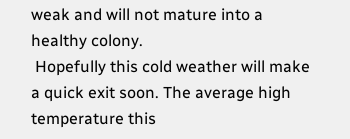weak and will not mature into a healthy colony.
 Hopefully this cold weather will make a quick exit soon. The average high temperature this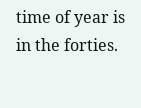time of year is in the forties.